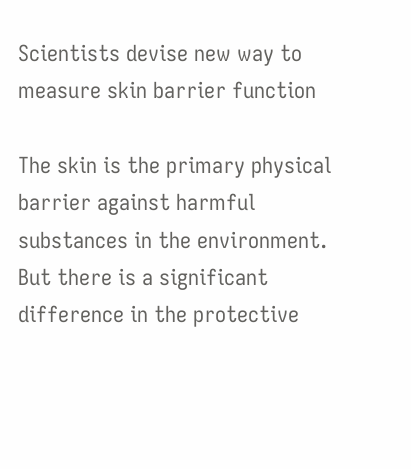Scientists devise new way to measure skin barrier function

The skin is the primary physical barrier against harmful substances in the environment. But there is a significant difference in the protective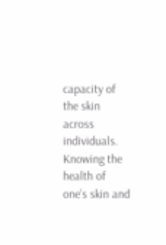capacity of the skin across individuals. Knowing the health of one’s skin and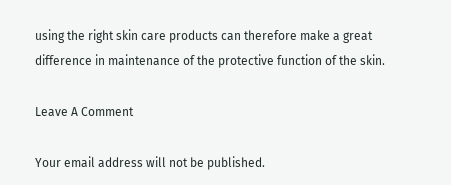using the right skin care products can therefore make a great difference in maintenance of the protective function of the skin.

Leave A Comment

Your email address will not be published.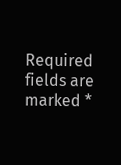Required fields are marked *